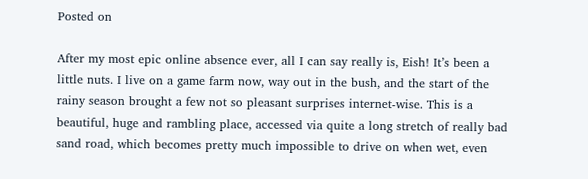Posted on

After my most epic online absence ever, all I can say really is, Eish! It’s been a little nuts. I live on a game farm now, way out in the bush, and the start of the rainy season brought a few not so pleasant surprises internet-wise. This is a beautiful, huge and rambling place, accessed via quite a long stretch of really bad sand road, which becomes pretty much impossible to drive on when wet, even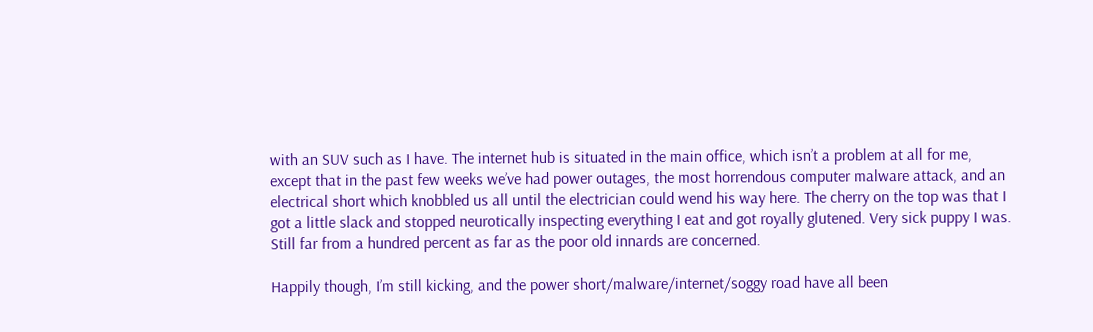with an SUV such as I have. The internet hub is situated in the main office, which isn’t a problem at all for me, except that in the past few weeks we’ve had power outages, the most horrendous computer malware attack, and an electrical short which knobbled us all until the electrician could wend his way here. The cherry on the top was that I got a little slack and stopped neurotically inspecting everything I eat and got royally glutened. Very sick puppy I was. Still far from a hundred percent as far as the poor old innards are concerned.

Happily though, I’m still kicking, and the power short/malware/internet/soggy road have all been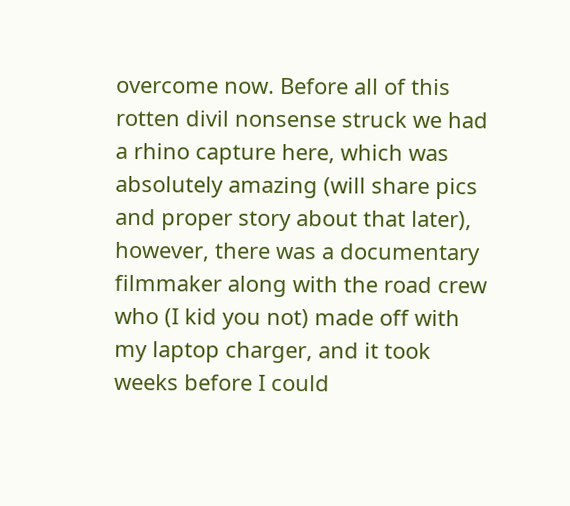overcome now. Before all of this rotten divil nonsense struck we had a rhino capture here, which was absolutely amazing (will share pics and proper story about that later), however, there was a documentary filmmaker along with the road crew who (I kid you not) made off with my laptop charger, and it took weeks before I could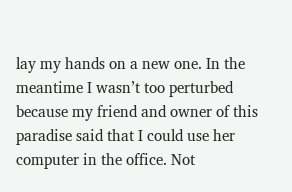lay my hands on a new one. In the meantime I wasn’t too perturbed because my friend and owner of this paradise said that I could use her computer in the office. Not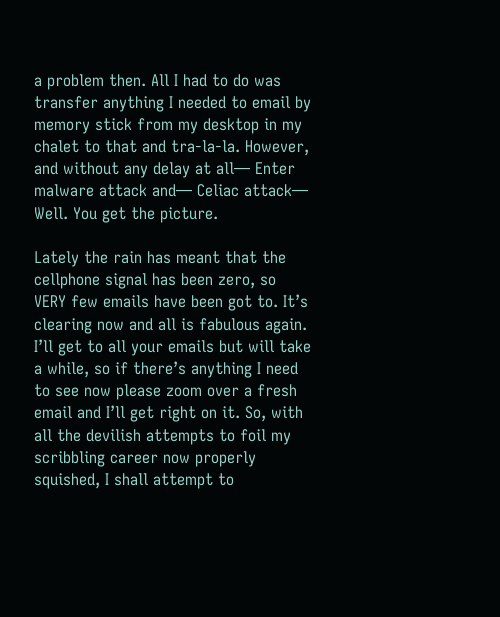a problem then. All I had to do was transfer anything I needed to email by memory stick from my desktop in my chalet to that and tra-la-la. However, and without any delay at all— Enter malware attack and— Celiac attack— Well. You get the picture.

Lately the rain has meant that the cellphone signal has been zero, so VERY few emails have been got to. It’s clearing now and all is fabulous again. I’ll get to all your emails but will take a while, so if there’s anything I need to see now please zoom over a fresh email and I’ll get right on it. So, with all the devilish attempts to foil my scribbling career now properly squished, I shall attempt to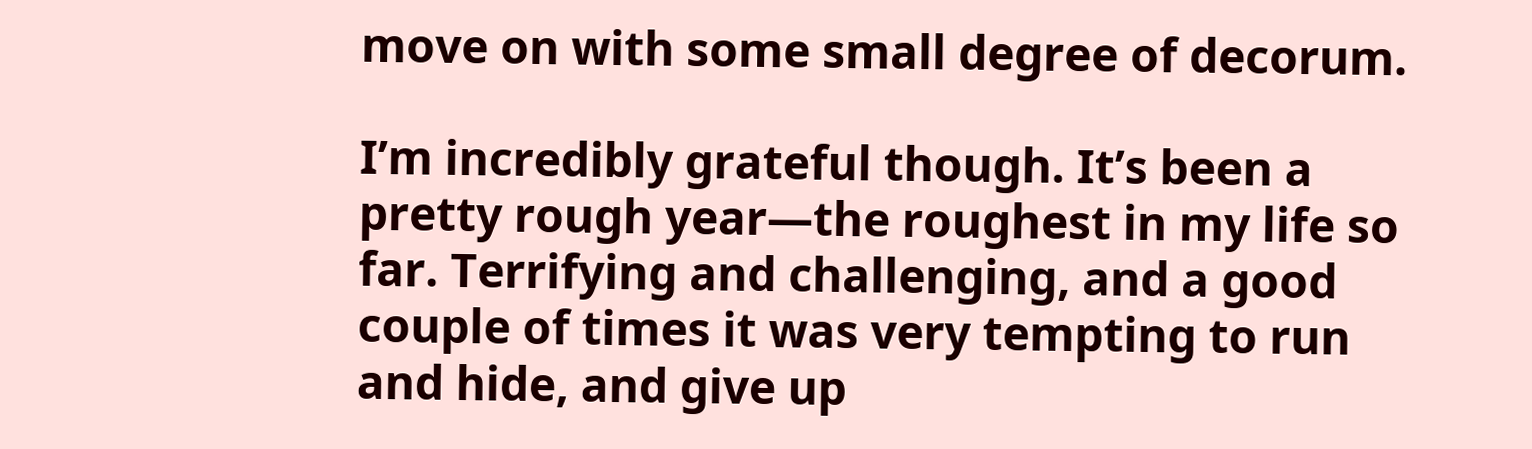move on with some small degree of decorum.

I’m incredibly grateful though. It’s been a pretty rough year—the roughest in my life so far. Terrifying and challenging, and a good couple of times it was very tempting to run and hide, and give up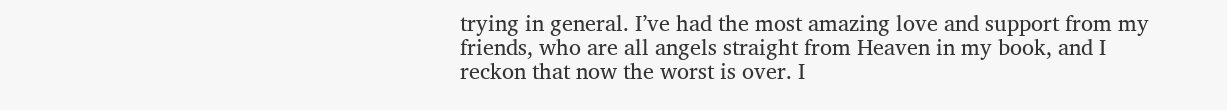trying in general. I’ve had the most amazing love and support from my friends, who are all angels straight from Heaven in my book, and I reckon that now the worst is over. I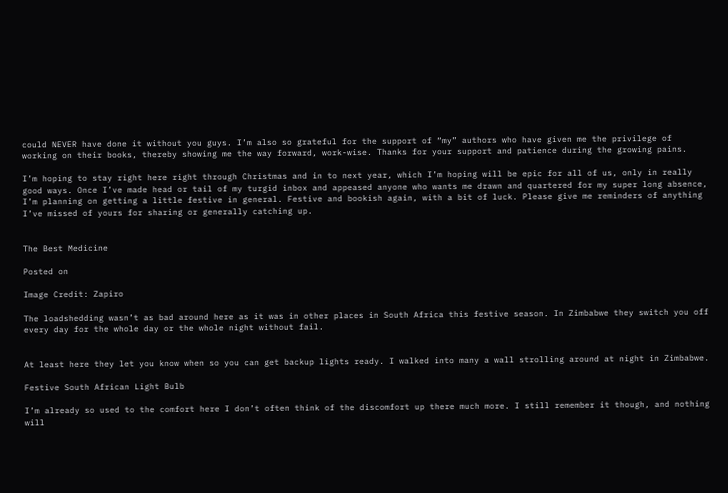could NEVER have done it without you guys. I’m also so grateful for the support of “my” authors who have given me the privilege of working on their books, thereby showing me the way forward, work-wise. Thanks for your support and patience during the growing pains.

I’m hoping to stay right here right through Christmas and in to next year, which I’m hoping will be epic for all of us, only in really good ways. Once I’ve made head or tail of my turgid inbox and appeased anyone who wants me drawn and quartered for my super long absence, I’m planning on getting a little festive in general. Festive and bookish again, with a bit of luck. Please give me reminders of anything I’ve missed of yours for sharing or generally catching up.


The Best Medicine

Posted on

Image Credit: Zapiro

The loadshedding wasn’t as bad around here as it was in other places in South Africa this festive season. In Zimbabwe they switch you off every day for the whole day or the whole night without fail.


At least here they let you know when so you can get backup lights ready. I walked into many a wall strolling around at night in Zimbabwe.

Festive South African Light Bulb

I’m already so used to the comfort here I don’t often think of the discomfort up there much more. I still remember it though, and nothing will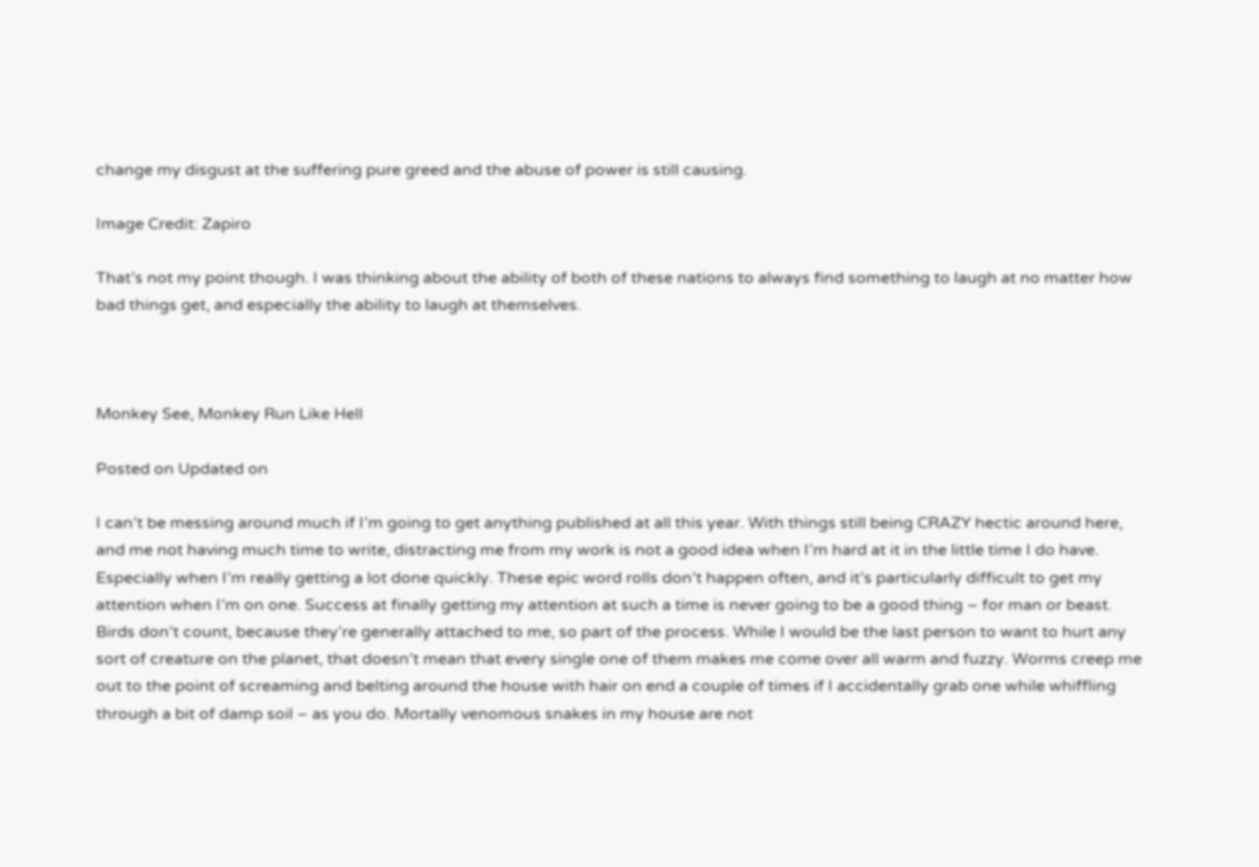change my disgust at the suffering pure greed and the abuse of power is still causing.

Image Credit: Zapiro

That’s not my point though. I was thinking about the ability of both of these nations to always find something to laugh at no matter how bad things get, and especially the ability to laugh at themselves.



Monkey See, Monkey Run Like Hell

Posted on Updated on

I can’t be messing around much if I’m going to get anything published at all this year. With things still being CRAZY hectic around here, and me not having much time to write, distracting me from my work is not a good idea when I’m hard at it in the little time I do have. Especially when I’m really getting a lot done quickly. These epic word rolls don’t happen often, and it’s particularly difficult to get my attention when I’m on one. Success at finally getting my attention at such a time is never going to be a good thing – for man or beast. Birds don’t count, because they’re generally attached to me, so part of the process. While I would be the last person to want to hurt any sort of creature on the planet, that doesn’t mean that every single one of them makes me come over all warm and fuzzy. Worms creep me out to the point of screaming and belting around the house with hair on end a couple of times if I accidentally grab one while whiffling through a bit of damp soil – as you do. Mortally venomous snakes in my house are not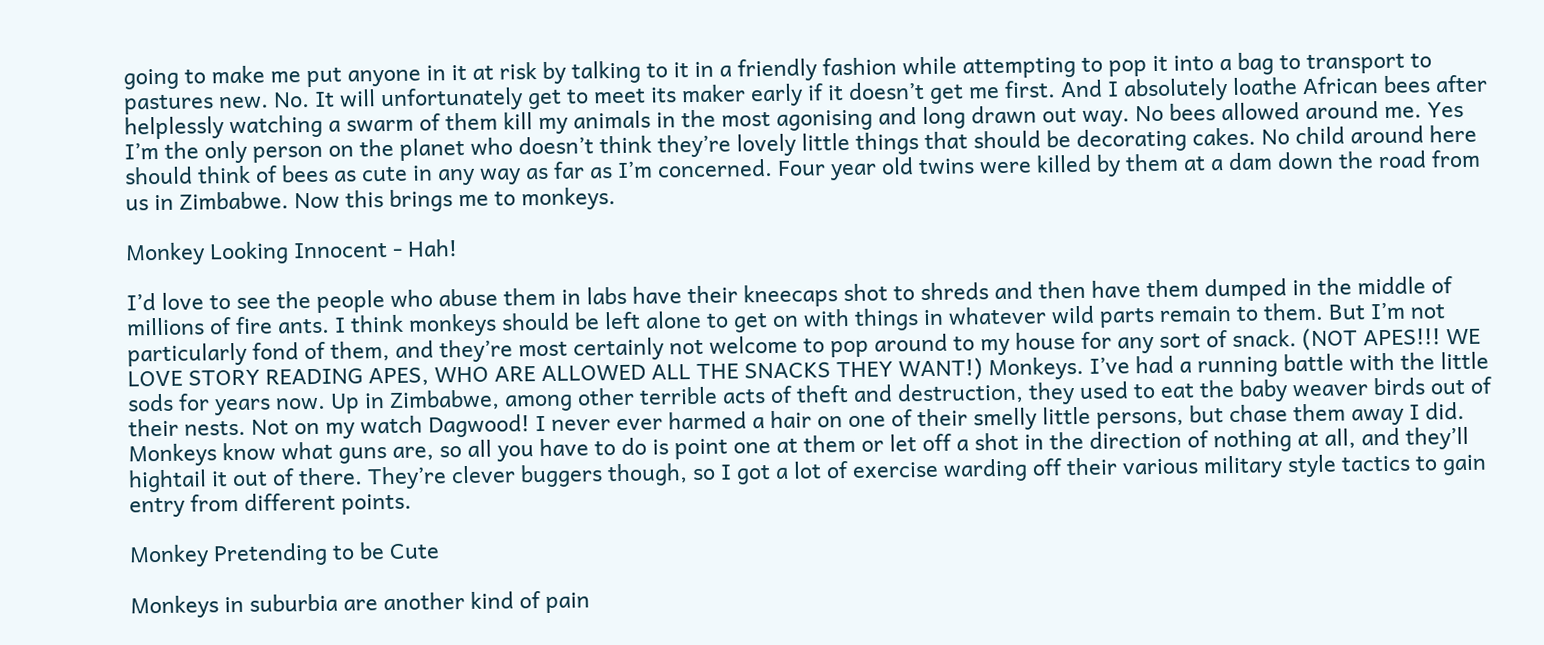going to make me put anyone in it at risk by talking to it in a friendly fashion while attempting to pop it into a bag to transport to pastures new. No. It will unfortunately get to meet its maker early if it doesn’t get me first. And I absolutely loathe African bees after helplessly watching a swarm of them kill my animals in the most agonising and long drawn out way. No bees allowed around me. Yes I’m the only person on the planet who doesn’t think they’re lovely little things that should be decorating cakes. No child around here should think of bees as cute in any way as far as I’m concerned. Four year old twins were killed by them at a dam down the road from us in Zimbabwe. Now this brings me to monkeys.

Monkey Looking Innocent - Hah!

I’d love to see the people who abuse them in labs have their kneecaps shot to shreds and then have them dumped in the middle of millions of fire ants. I think monkeys should be left alone to get on with things in whatever wild parts remain to them. But I’m not particularly fond of them, and they’re most certainly not welcome to pop around to my house for any sort of snack. (NOT APES!!! WE LOVE STORY READING APES, WHO ARE ALLOWED ALL THE SNACKS THEY WANT!) Monkeys. I’ve had a running battle with the little sods for years now. Up in Zimbabwe, among other terrible acts of theft and destruction, they used to eat the baby weaver birds out of their nests. Not on my watch Dagwood! I never ever harmed a hair on one of their smelly little persons, but chase them away I did. Monkeys know what guns are, so all you have to do is point one at them or let off a shot in the direction of nothing at all, and they’ll hightail it out of there. They’re clever buggers though, so I got a lot of exercise warding off their various military style tactics to gain entry from different points.

Monkey Pretending to be Cute

Monkeys in suburbia are another kind of pain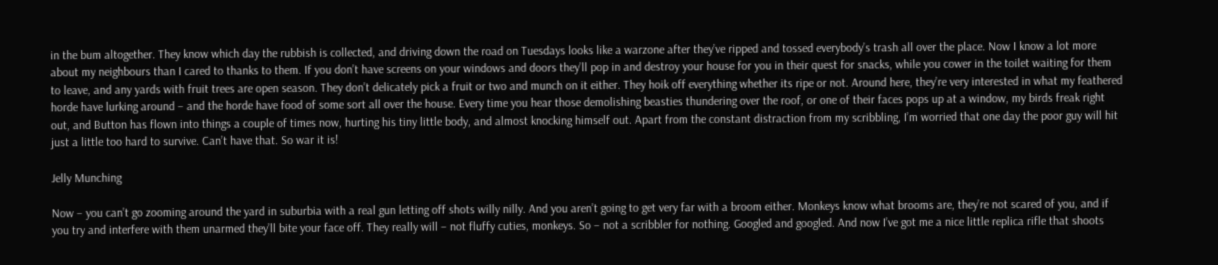in the bum altogether. They know which day the rubbish is collected, and driving down the road on Tuesdays looks like a warzone after they’ve ripped and tossed everybody’s trash all over the place. Now I know a lot more about my neighbours than I cared to thanks to them. If you don’t have screens on your windows and doors they’ll pop in and destroy your house for you in their quest for snacks, while you cower in the toilet waiting for them to leave, and any yards with fruit trees are open season. They don’t delicately pick a fruit or two and munch on it either. They hoik off everything whether its ripe or not. Around here, they’re very interested in what my feathered horde have lurking around – and the horde have food of some sort all over the house. Every time you hear those demolishing beasties thundering over the roof, or one of their faces pops up at a window, my birds freak right out, and Button has flown into things a couple of times now, hurting his tiny little body, and almost knocking himself out. Apart from the constant distraction from my scribbling, I’m worried that one day the poor guy will hit just a little too hard to survive. Can’t have that. So war it is!

Jelly Munching

Now – you can’t go zooming around the yard in suburbia with a real gun letting off shots willy nilly. And you aren’t going to get very far with a broom either. Monkeys know what brooms are, they’re not scared of you, and if you try and interfere with them unarmed they’ll bite your face off. They really will – not fluffy cuties, monkeys. So – not a scribbler for nothing. Googled and googled. And now I’ve got me a nice little replica rifle that shoots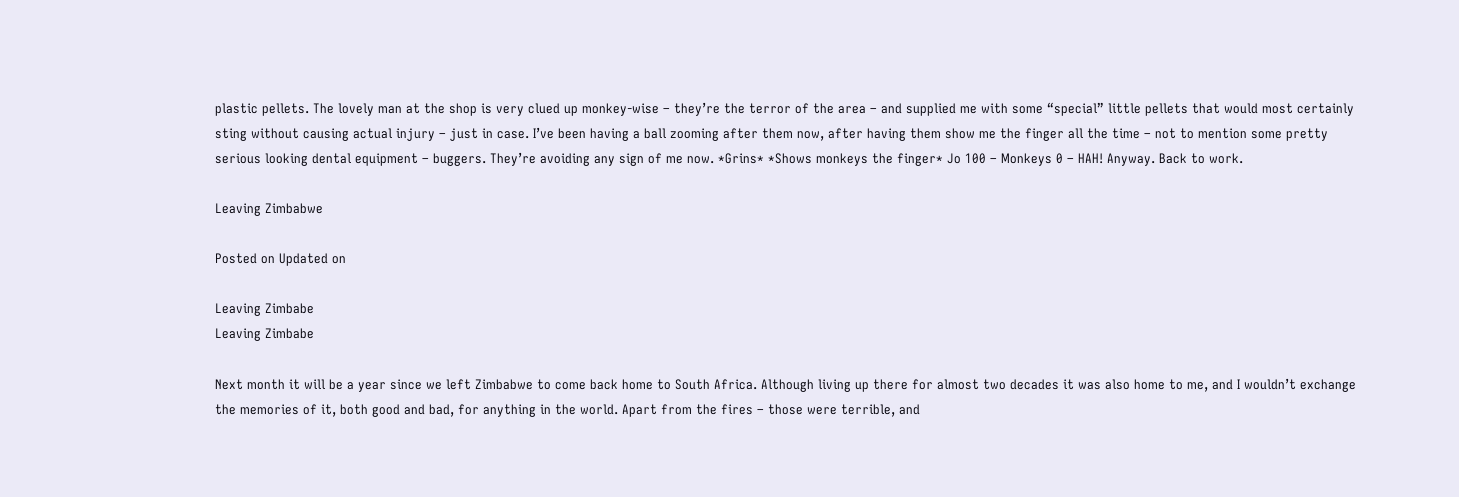plastic pellets. The lovely man at the shop is very clued up monkey-wise – they’re the terror of the area – and supplied me with some “special” little pellets that would most certainly sting without causing actual injury – just in case. I’ve been having a ball zooming after them now, after having them show me the finger all the time – not to mention some pretty serious looking dental equipment – buggers. They’re avoiding any sign of me now. *Grins* *Shows monkeys the finger* Jo 100 – Monkeys 0 – HAH! Anyway. Back to work.

Leaving Zimbabwe

Posted on Updated on

Leaving Zimbabe
Leaving Zimbabe

Next month it will be a year since we left Zimbabwe to come back home to South Africa. Although living up there for almost two decades it was also home to me, and I wouldn’t exchange the memories of it, both good and bad, for anything in the world. Apart from the fires – those were terrible, and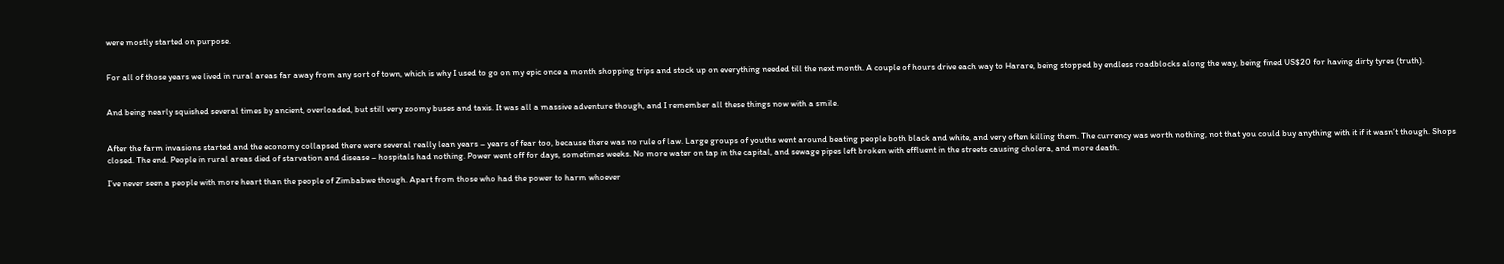were mostly started on purpose.


For all of those years we lived in rural areas far away from any sort of town, which is why I used to go on my epic once a month shopping trips and stock up on everything needed till the next month. A couple of hours drive each way to Harare, being stopped by endless roadblocks along the way, being fined US$20 for having dirty tyres (truth).


And being nearly squished several times by ancient, overloaded, but still very zoomy buses and taxis. It was all a massive adventure though, and I remember all these things now with a smile.


After the farm invasions started and the economy collapsed there were several really lean years – years of fear too, because there was no rule of law. Large groups of youths went around beating people both black and white, and very often killing them. The currency was worth nothing, not that you could buy anything with it if it wasn’t though. Shops closed. The end. People in rural areas died of starvation and disease – hospitals had nothing. Power went off for days, sometimes weeks. No more water on tap in the capital, and sewage pipes left broken with effluent in the streets causing cholera, and more death.

I’ve never seen a people with more heart than the people of Zimbabwe though. Apart from those who had the power to harm whoever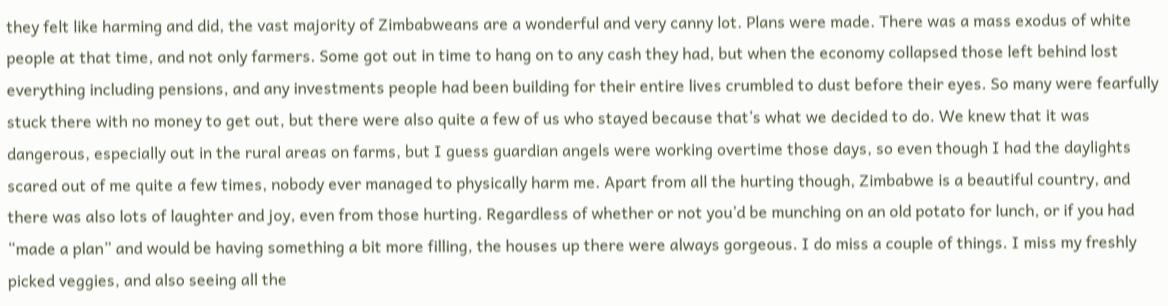they felt like harming and did, the vast majority of Zimbabweans are a wonderful and very canny lot. Plans were made. There was a mass exodus of white people at that time, and not only farmers. Some got out in time to hang on to any cash they had, but when the economy collapsed those left behind lost everything including pensions, and any investments people had been building for their entire lives crumbled to dust before their eyes. So many were fearfully stuck there with no money to get out, but there were also quite a few of us who stayed because that’s what we decided to do. We knew that it was dangerous, especially out in the rural areas on farms, but I guess guardian angels were working overtime those days, so even though I had the daylights scared out of me quite a few times, nobody ever managed to physically harm me. Apart from all the hurting though, Zimbabwe is a beautiful country, and there was also lots of laughter and joy, even from those hurting. Regardless of whether or not you’d be munching on an old potato for lunch, or if you had “made a plan” and would be having something a bit more filling, the houses up there were always gorgeous. I do miss a couple of things. I miss my freshly picked veggies, and also seeing all the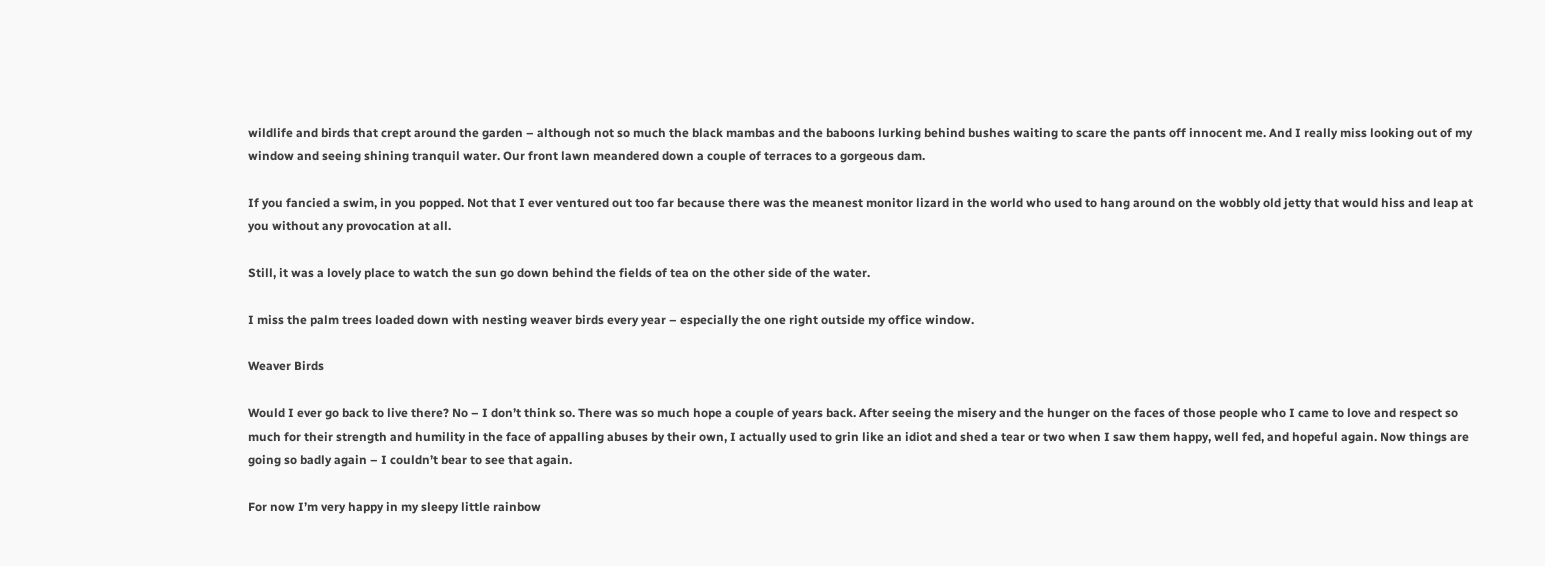wildlife and birds that crept around the garden – although not so much the black mambas and the baboons lurking behind bushes waiting to scare the pants off innocent me. And I really miss looking out of my window and seeing shining tranquil water. Our front lawn meandered down a couple of terraces to a gorgeous dam.

If you fancied a swim, in you popped. Not that I ever ventured out too far because there was the meanest monitor lizard in the world who used to hang around on the wobbly old jetty that would hiss and leap at you without any provocation at all.

Still, it was a lovely place to watch the sun go down behind the fields of tea on the other side of the water.

I miss the palm trees loaded down with nesting weaver birds every year – especially the one right outside my office window.

Weaver Birds

Would I ever go back to live there? No – I don’t think so. There was so much hope a couple of years back. After seeing the misery and the hunger on the faces of those people who I came to love and respect so much for their strength and humility in the face of appalling abuses by their own, I actually used to grin like an idiot and shed a tear or two when I saw them happy, well fed, and hopeful again. Now things are going so badly again – I couldn’t bear to see that again.

For now I’m very happy in my sleepy little rainbow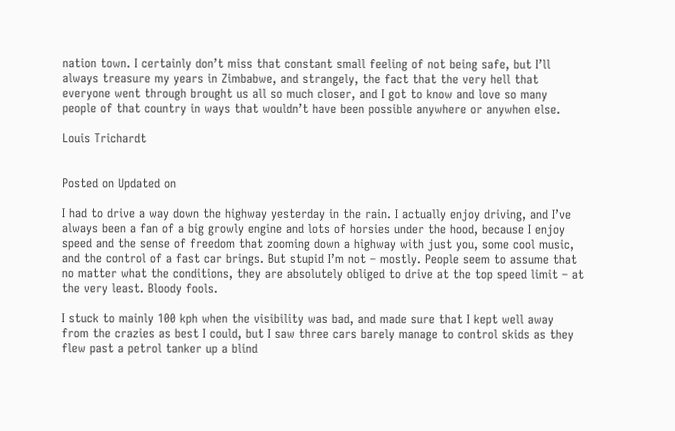nation town. I certainly don’t miss that constant small feeling of not being safe, but I’ll always treasure my years in Zimbabwe, and strangely, the fact that the very hell that everyone went through brought us all so much closer, and I got to know and love so many people of that country in ways that wouldn’t have been possible anywhere or anywhen else.

Louis Trichardt


Posted on Updated on

I had to drive a way down the highway yesterday in the rain. I actually enjoy driving, and I’ve always been a fan of a big growly engine and lots of horsies under the hood, because I enjoy speed and the sense of freedom that zooming down a highway with just you, some cool music, and the control of a fast car brings. But stupid I’m not – mostly. People seem to assume that no matter what the conditions, they are absolutely obliged to drive at the top speed limit – at the very least. Bloody fools.

I stuck to mainly 100 kph when the visibility was bad, and made sure that I kept well away from the crazies as best I could, but I saw three cars barely manage to control skids as they flew past a petrol tanker up a blind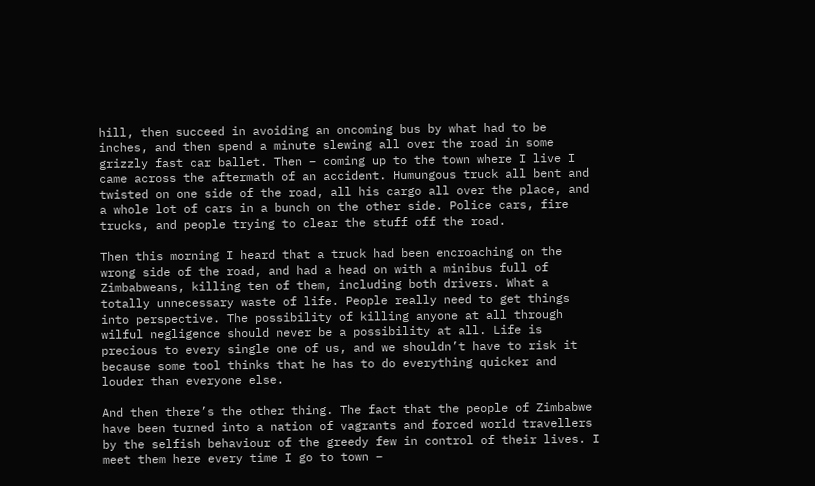hill, then succeed in avoiding an oncoming bus by what had to be inches, and then spend a minute slewing all over the road in some grizzly fast car ballet. Then – coming up to the town where I live I came across the aftermath of an accident. Humungous truck all bent and twisted on one side of the road, all his cargo all over the place, and a whole lot of cars in a bunch on the other side. Police cars, fire trucks, and people trying to clear the stuff off the road.

Then this morning I heard that a truck had been encroaching on the wrong side of the road, and had a head on with a minibus full of Zimbabweans, killing ten of them, including both drivers. What a totally unnecessary waste of life. People really need to get things into perspective. The possibility of killing anyone at all through wilful negligence should never be a possibility at all. Life is precious to every single one of us, and we shouldn’t have to risk it because some tool thinks that he has to do everything quicker and louder than everyone else.

And then there’s the other thing. The fact that the people of Zimbabwe have been turned into a nation of vagrants and forced world travellers by the selfish behaviour of the greedy few in control of their lives. I meet them here every time I go to town –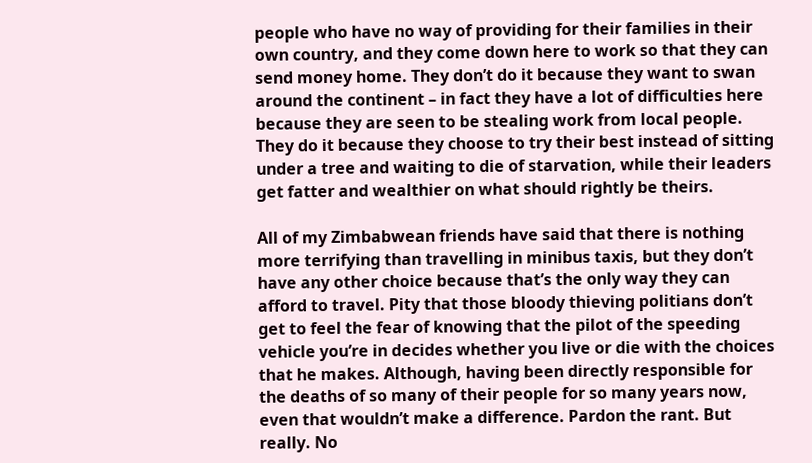people who have no way of providing for their families in their own country, and they come down here to work so that they can send money home. They don’t do it because they want to swan around the continent – in fact they have a lot of difficulties here because they are seen to be stealing work from local people. They do it because they choose to try their best instead of sitting under a tree and waiting to die of starvation, while their leaders get fatter and wealthier on what should rightly be theirs.

All of my Zimbabwean friends have said that there is nothing more terrifying than travelling in minibus taxis, but they don’t have any other choice because that’s the only way they can afford to travel. Pity that those bloody thieving politians don’t get to feel the fear of knowing that the pilot of the speeding vehicle you’re in decides whether you live or die with the choices that he makes. Although, having been directly responsible for the deaths of so many of their people for so many years now, even that wouldn’t make a difference. Pardon the rant. But really. No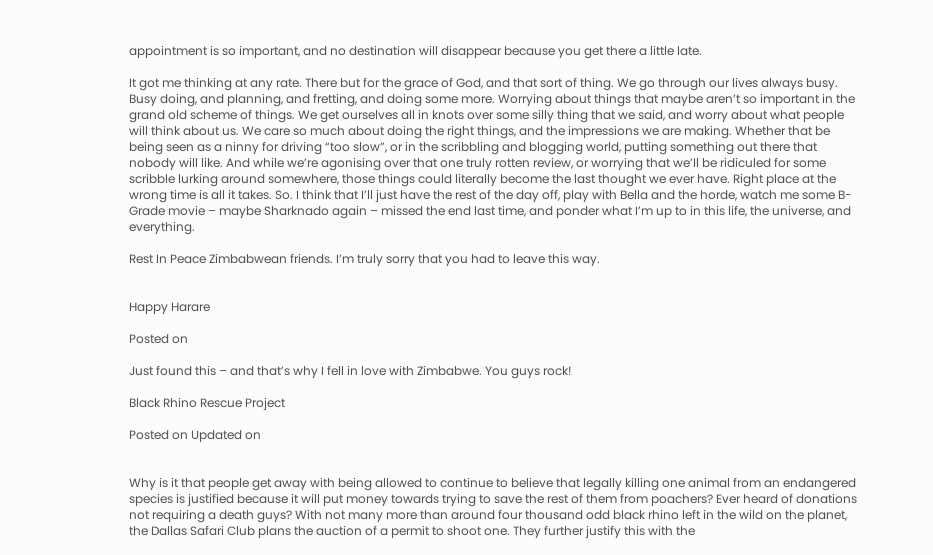appointment is so important, and no destination will disappear because you get there a little late.

It got me thinking at any rate. There but for the grace of God, and that sort of thing. We go through our lives always busy. Busy doing, and planning, and fretting, and doing some more. Worrying about things that maybe aren’t so important in the grand old scheme of things. We get ourselves all in knots over some silly thing that we said, and worry about what people will think about us. We care so much about doing the right things, and the impressions we are making. Whether that be being seen as a ninny for driving “too slow”, or in the scribbling and blogging world, putting something out there that nobody will like. And while we’re agonising over that one truly rotten review, or worrying that we’ll be ridiculed for some scribble lurking around somewhere, those things could literally become the last thought we ever have. Right place at the wrong time is all it takes. So. I think that I’ll just have the rest of the day off, play with Bella and the horde, watch me some B-Grade movie – maybe Sharknado again – missed the end last time, and ponder what I’m up to in this life, the universe, and everything.

Rest In Peace Zimbabwean friends. I’m truly sorry that you had to leave this way.


Happy Harare

Posted on

Just found this – and that’s why I fell in love with Zimbabwe. You guys rock!

Black Rhino Rescue Project

Posted on Updated on


Why is it that people get away with being allowed to continue to believe that legally killing one animal from an endangered species is justified because it will put money towards trying to save the rest of them from poachers? Ever heard of donations not requiring a death guys? With not many more than around four thousand odd black rhino left in the wild on the planet, the Dallas Safari Club plans the auction of a permit to shoot one. They further justify this with the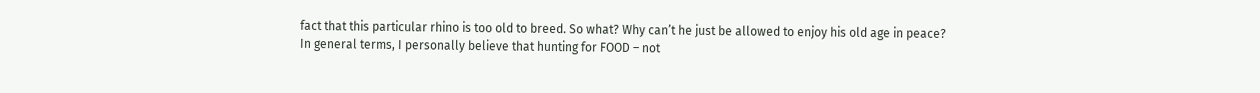fact that this particular rhino is too old to breed. So what? Why can’t he just be allowed to enjoy his old age in peace?
In general terms, I personally believe that hunting for FOOD – not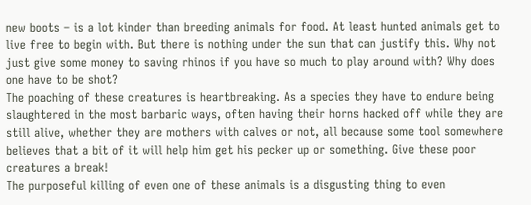new boots – is a lot kinder than breeding animals for food. At least hunted animals get to live free to begin with. But there is nothing under the sun that can justify this. Why not just give some money to saving rhinos if you have so much to play around with? Why does one have to be shot?
The poaching of these creatures is heartbreaking. As a species they have to endure being slaughtered in the most barbaric ways, often having their horns hacked off while they are still alive, whether they are mothers with calves or not, all because some tool somewhere believes that a bit of it will help him get his pecker up or something. Give these poor creatures a break!
The purposeful killing of even one of these animals is a disgusting thing to even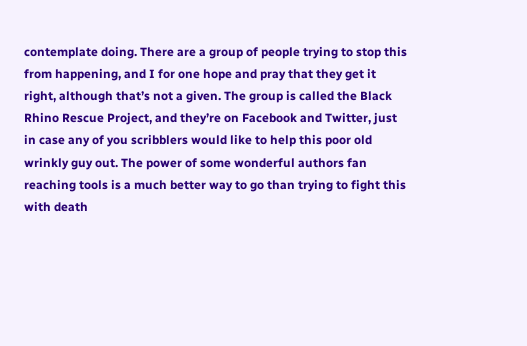contemplate doing. There are a group of people trying to stop this from happening, and I for one hope and pray that they get it right, although that’s not a given. The group is called the Black Rhino Rescue Project, and they’re on Facebook and Twitter, just in case any of you scribblers would like to help this poor old wrinkly guy out. The power of some wonderful authors fan reaching tools is a much better way to go than trying to fight this with death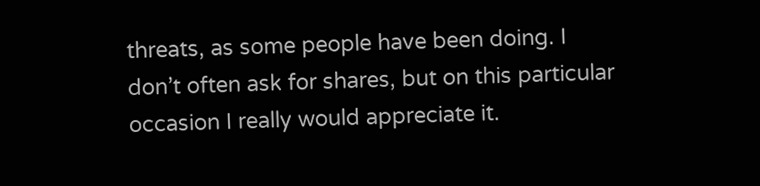threats, as some people have been doing. I don’t often ask for shares, but on this particular occasion I really would appreciate it.